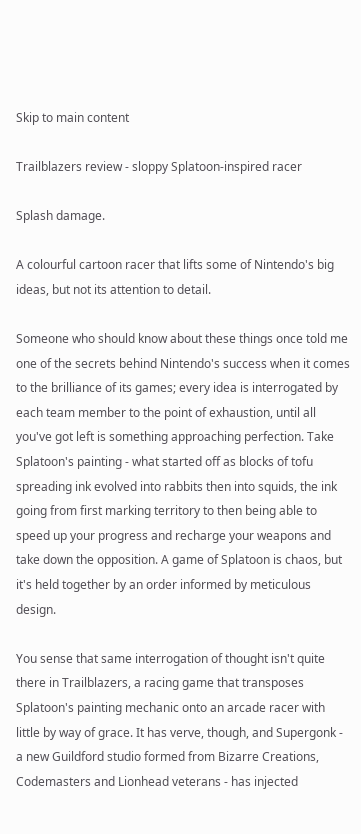Skip to main content

Trailblazers review - sloppy Splatoon-inspired racer

Splash damage.

A colourful cartoon racer that lifts some of Nintendo's big ideas, but not its attention to detail.

Someone who should know about these things once told me one of the secrets behind Nintendo's success when it comes to the brilliance of its games; every idea is interrogated by each team member to the point of exhaustion, until all you've got left is something approaching perfection. Take Splatoon's painting - what started off as blocks of tofu spreading ink evolved into rabbits then into squids, the ink going from first marking territory to then being able to speed up your progress and recharge your weapons and take down the opposition. A game of Splatoon is chaos, but it's held together by an order informed by meticulous design.

You sense that same interrogation of thought isn't quite there in Trailblazers, a racing game that transposes Splatoon's painting mechanic onto an arcade racer with little by way of grace. It has verve, though, and Supergonk - a new Guildford studio formed from Bizarre Creations, Codemasters and Lionhead veterans - has injected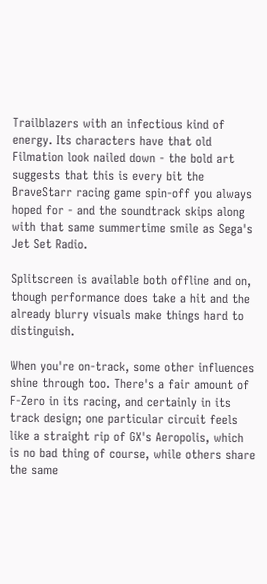Trailblazers with an infectious kind of energy. Its characters have that old Filmation look nailed down - the bold art suggests that this is every bit the BraveStarr racing game spin-off you always hoped for - and the soundtrack skips along with that same summertime smile as Sega's Jet Set Radio.

Splitscreen is available both offline and on, though performance does take a hit and the already blurry visuals make things hard to distinguish.

When you're on-track, some other influences shine through too. There's a fair amount of F-Zero in its racing, and certainly in its track design; one particular circuit feels like a straight rip of GX's Aeropolis, which is no bad thing of course, while others share the same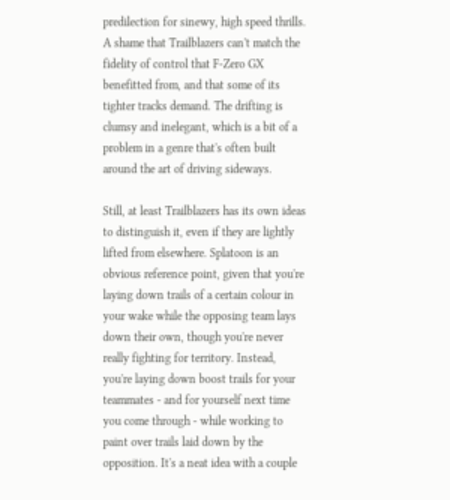predilection for sinewy, high speed thrills. A shame that Trailblazers can't match the fidelity of control that F-Zero GX benefitted from, and that some of its tighter tracks demand. The drifting is clumsy and inelegant, which is a bit of a problem in a genre that's often built around the art of driving sideways.

Still, at least Trailblazers has its own ideas to distinguish it, even if they are lightly lifted from elsewhere. Splatoon is an obvious reference point, given that you're laying down trails of a certain colour in your wake while the opposing team lays down their own, though you're never really fighting for territory. Instead, you're laying down boost trails for your teammates - and for yourself next time you come through - while working to paint over trails laid down by the opposition. It's a neat idea with a couple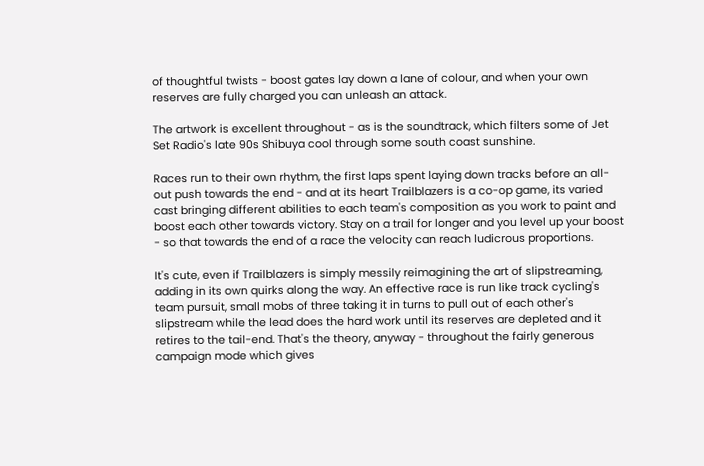of thoughtful twists - boost gates lay down a lane of colour, and when your own reserves are fully charged you can unleash an attack.

The artwork is excellent throughout - as is the soundtrack, which filters some of Jet Set Radio's late 90s Shibuya cool through some south coast sunshine.

Races run to their own rhythm, the first laps spent laying down tracks before an all-out push towards the end - and at its heart Trailblazers is a co-op game, its varied cast bringing different abilities to each team's composition as you work to paint and boost each other towards victory. Stay on a trail for longer and you level up your boost - so that towards the end of a race the velocity can reach ludicrous proportions.

It's cute, even if Trailblazers is simply messily reimagining the art of slipstreaming, adding in its own quirks along the way. An effective race is run like track cycling's team pursuit, small mobs of three taking it in turns to pull out of each other's slipstream while the lead does the hard work until its reserves are depleted and it retires to the tail-end. That's the theory, anyway - throughout the fairly generous campaign mode which gives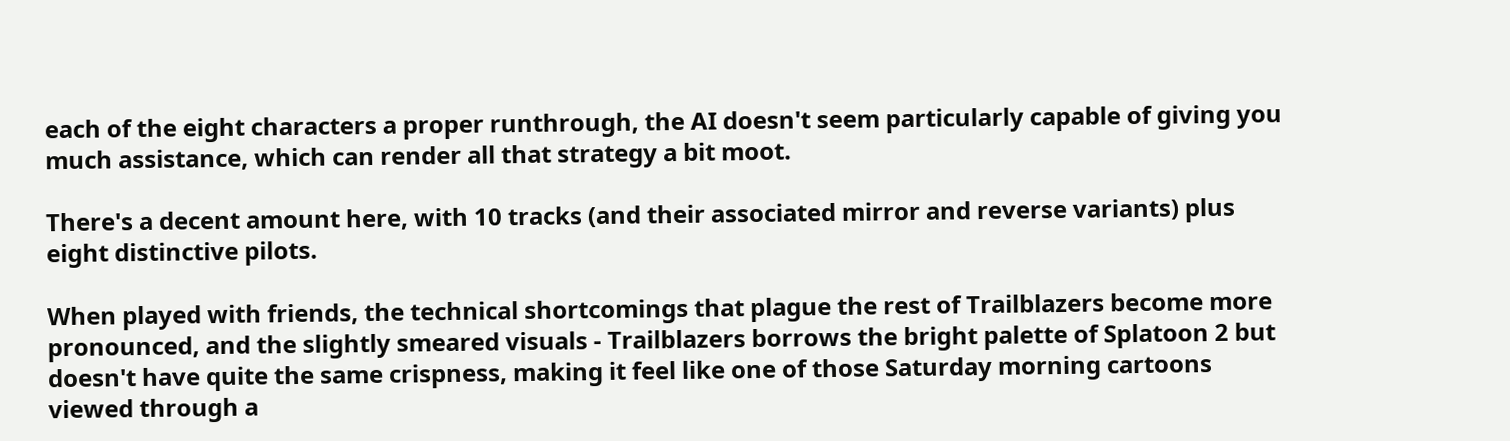each of the eight characters a proper runthrough, the AI doesn't seem particularly capable of giving you much assistance, which can render all that strategy a bit moot.

There's a decent amount here, with 10 tracks (and their associated mirror and reverse variants) plus eight distinctive pilots.

When played with friends, the technical shortcomings that plague the rest of Trailblazers become more pronounced, and the slightly smeared visuals - Trailblazers borrows the bright palette of Splatoon 2 but doesn't have quite the same crispness, making it feel like one of those Saturday morning cartoons viewed through a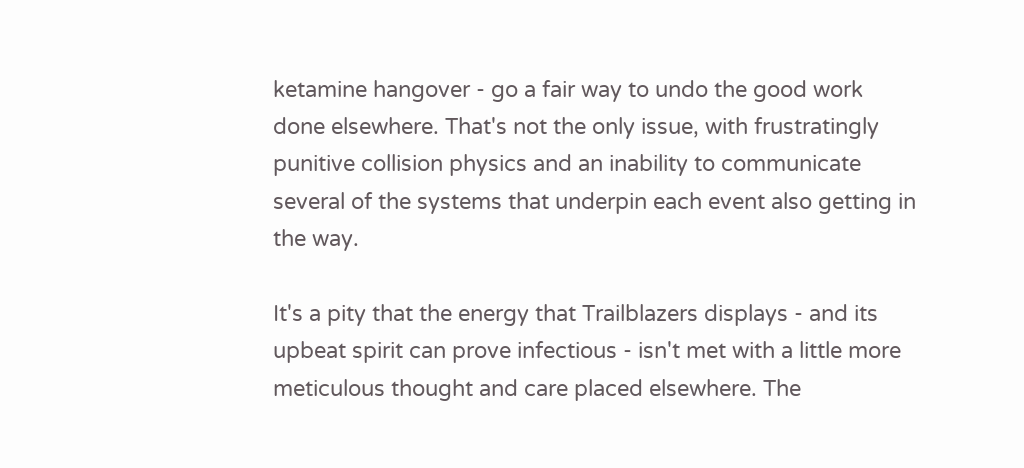ketamine hangover - go a fair way to undo the good work done elsewhere. That's not the only issue, with frustratingly punitive collision physics and an inability to communicate several of the systems that underpin each event also getting in the way.

It's a pity that the energy that Trailblazers displays - and its upbeat spirit can prove infectious - isn't met with a little more meticulous thought and care placed elsewhere. The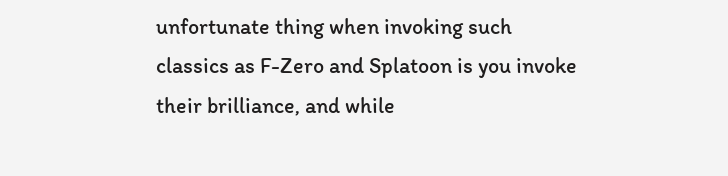unfortunate thing when invoking such classics as F-Zero and Splatoon is you invoke their brilliance, and while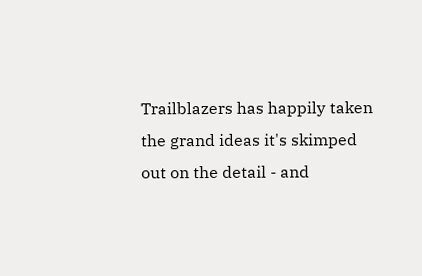Trailblazers has happily taken the grand ideas it's skimped out on the detail - and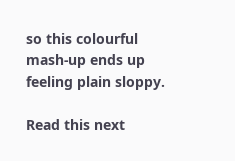so this colourful mash-up ends up feeling plain sloppy.

Read this next